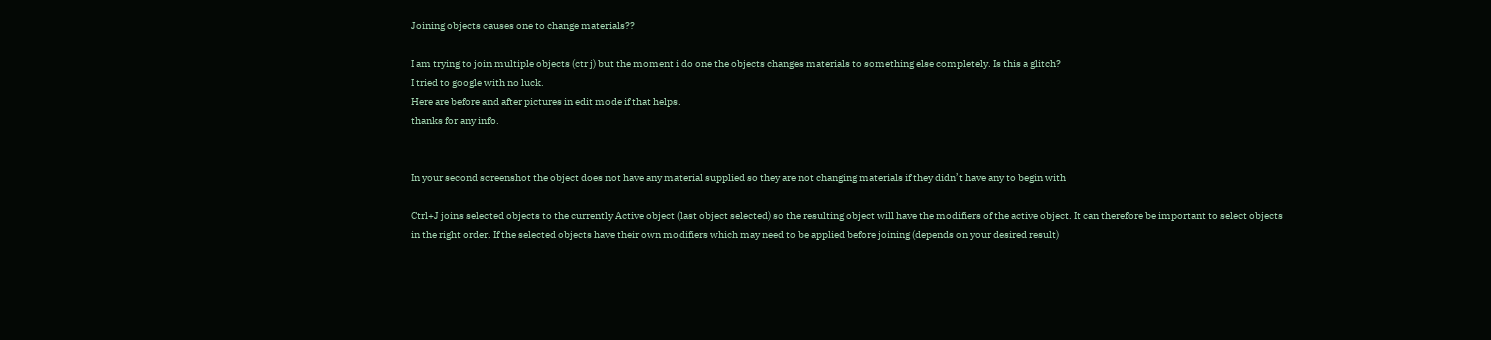Joining objects causes one to change materials??

I am trying to join multiple objects (ctr j) but the moment i do one the objects changes materials to something else completely. Is this a glitch?
I tried to google with no luck.
Here are before and after pictures in edit mode if that helps.
thanks for any info.


In your second screenshot the object does not have any material supplied so they are not changing materials if they didn’t have any to begin with

Ctrl+J joins selected objects to the currently Active object (last object selected) so the resulting object will have the modifiers of the active object. It can therefore be important to select objects in the right order. If the selected objects have their own modifiers which may need to be applied before joining (depends on your desired result)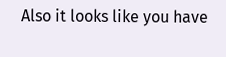Also it looks like you have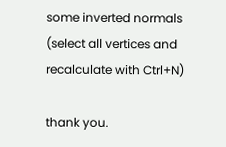some inverted normals (select all vertices and recalculate with Ctrl+N)

thank you.